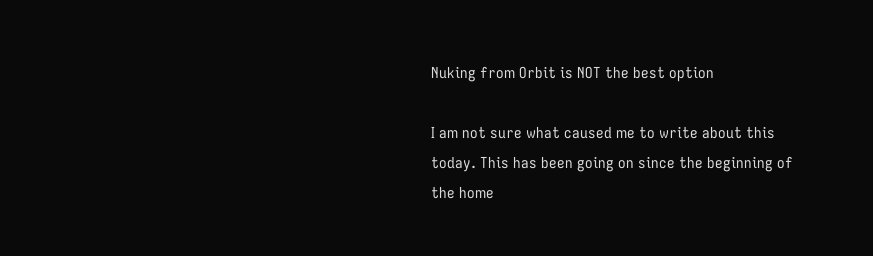Nuking from Orbit is NOT the best option

I am not sure what caused me to write about this today. This has been going on since the beginning of the home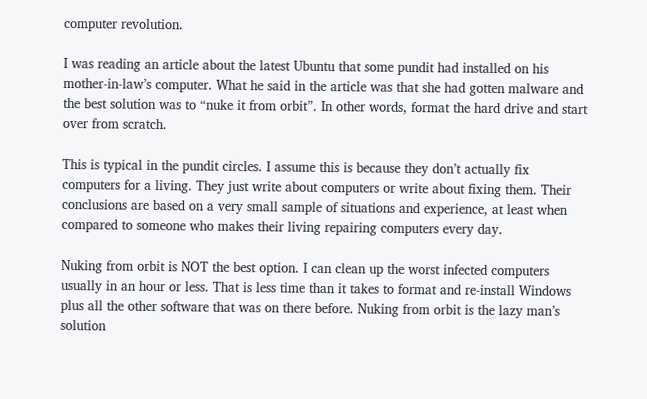computer revolution.

I was reading an article about the latest Ubuntu that some pundit had installed on his mother-in-law’s computer. What he said in the article was that she had gotten malware and the best solution was to “nuke it from orbit”. In other words, format the hard drive and start over from scratch.

This is typical in the pundit circles. I assume this is because they don’t actually fix computers for a living. They just write about computers or write about fixing them. Their conclusions are based on a very small sample of situations and experience, at least when compared to someone who makes their living repairing computers every day.

Nuking from orbit is NOT the best option. I can clean up the worst infected computers usually in an hour or less. That is less time than it takes to format and re-install Windows plus all the other software that was on there before. Nuking from orbit is the lazy man’s solution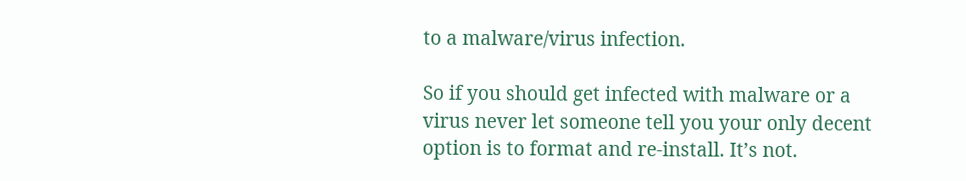to a malware/virus infection.

So if you should get infected with malware or a virus never let someone tell you your only decent option is to format and re-install. It’s not.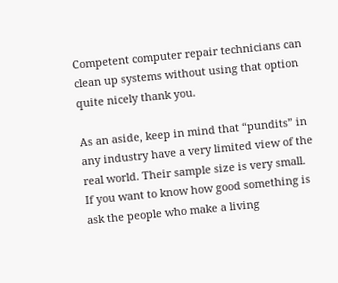Competent computer repair technicians can clean up systems without using that option quite nicely thank you.

As an aside, keep in mind that “pundits” in any industry have a very limited view of the real world. Their sample size is very small. If you want to know how good something is ask the people who make a living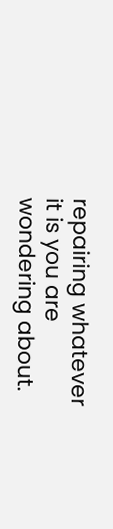repairing whatever it is you are wondering about.